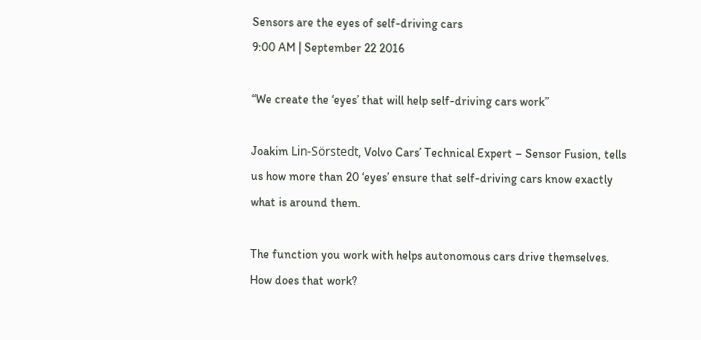Sensors are the eyes of self-driving cars
9:00 AM | September 22 2016

“We create the ‘eyes’ that will help self-driving cars work”

Joakim Lin-Sörstedt, Volvo Cars’ Technical Expert – Sensor Fusion, tells us how more than 20 ‘eyes’ ensure that self-driving cars know exactly what is around them.

The function you work with helps autonomous cars drive themselves. How does that work?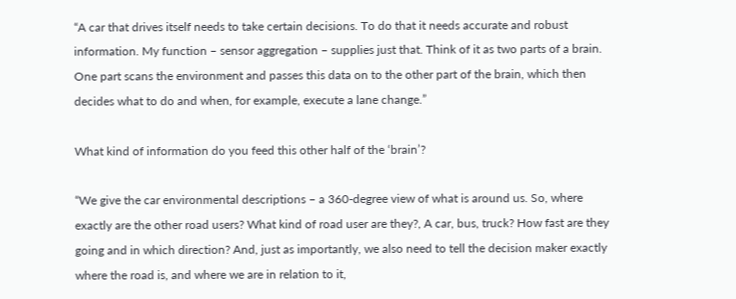“A car that drives itself needs to take certain decisions. To do that it needs accurate and robust information. My function – sensor aggregation – supplies just that. Think of it as two parts of a brain. One part scans the environment and passes this data on to the other part of the brain, which then decides what to do and when, for example, execute a lane change.”

What kind of information do you feed this other half of the ‘brain’?

“We give the car environmental descriptions – a 360-degree view of what is around us. So, where exactly are the other road users? What kind of road user are they?, A car, bus, truck? How fast are they going and in which direction? And, just as importantly, we also need to tell the decision maker exactly where the road is, and where we are in relation to it,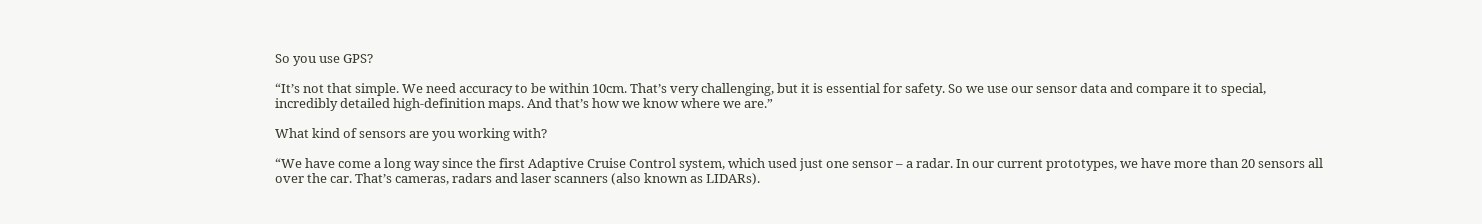So you use GPS?

“It’s not that simple. We need accuracy to be within 10cm. That’s very challenging, but it is essential for safety. So we use our sensor data and compare it to special, incredibly detailed high-definition maps. And that’s how we know where we are.”

What kind of sensors are you working with?

“We have come a long way since the first Adaptive Cruise Control system, which used just one sensor – a radar. In our current prototypes, we have more than 20 sensors all over the car. That’s cameras, radars and laser scanners (also known as LIDARs).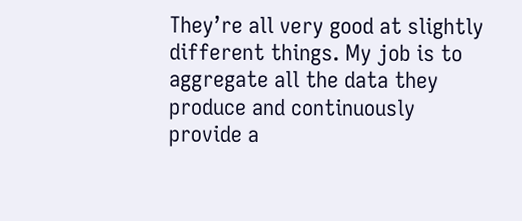They’re all very good at slightly different things. My job is to aggregate all the data they produce and continuously provide a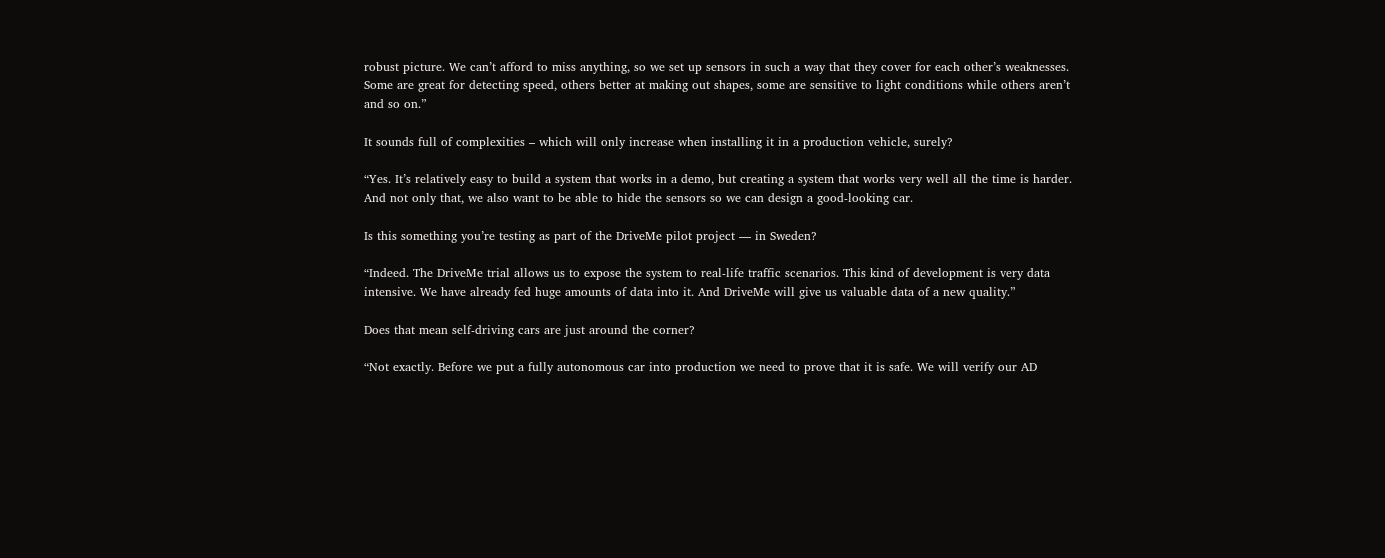robust picture. We can’t afford to miss anything, so we set up sensors in such a way that they cover for each other’s weaknesses. Some are great for detecting speed, others better at making out shapes, some are sensitive to light conditions while others aren’t and so on.”

It sounds full of complexities – which will only increase when installing it in a production vehicle, surely?

“Yes. It’s relatively easy to build a system that works in a demo, but creating a system that works very well all the time is harder. And not only that, we also want to be able to hide the sensors so we can design a good-looking car.

Is this something you’re testing as part of the DriveMe pilot project –– in Sweden?

“Indeed. The DriveMe trial allows us to expose the system to real-life traffic scenarios. This kind of development is very data intensive. We have already fed huge amounts of data into it. And DriveMe will give us valuable data of a new quality.”

Does that mean self-driving cars are just around the corner?

“Not exactly. Before we put a fully autonomous car into production we need to prove that it is safe. We will verify our AD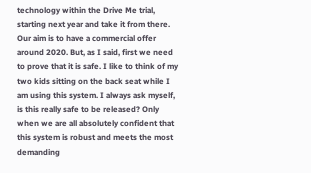technology within the Drive Me trial, starting next year and take it from there. Our aim is to have a commercial offer around 2020. But, as I said, first we need to prove that it is safe. I like to think of my two kids sitting on the back seat while I am using this system. I always ask myself, is this really safe to be released? Only when we are all absolutely confident that this system is robust and meets the most demanding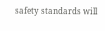safety standards will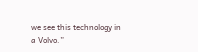we see this technology in a Volvo.”